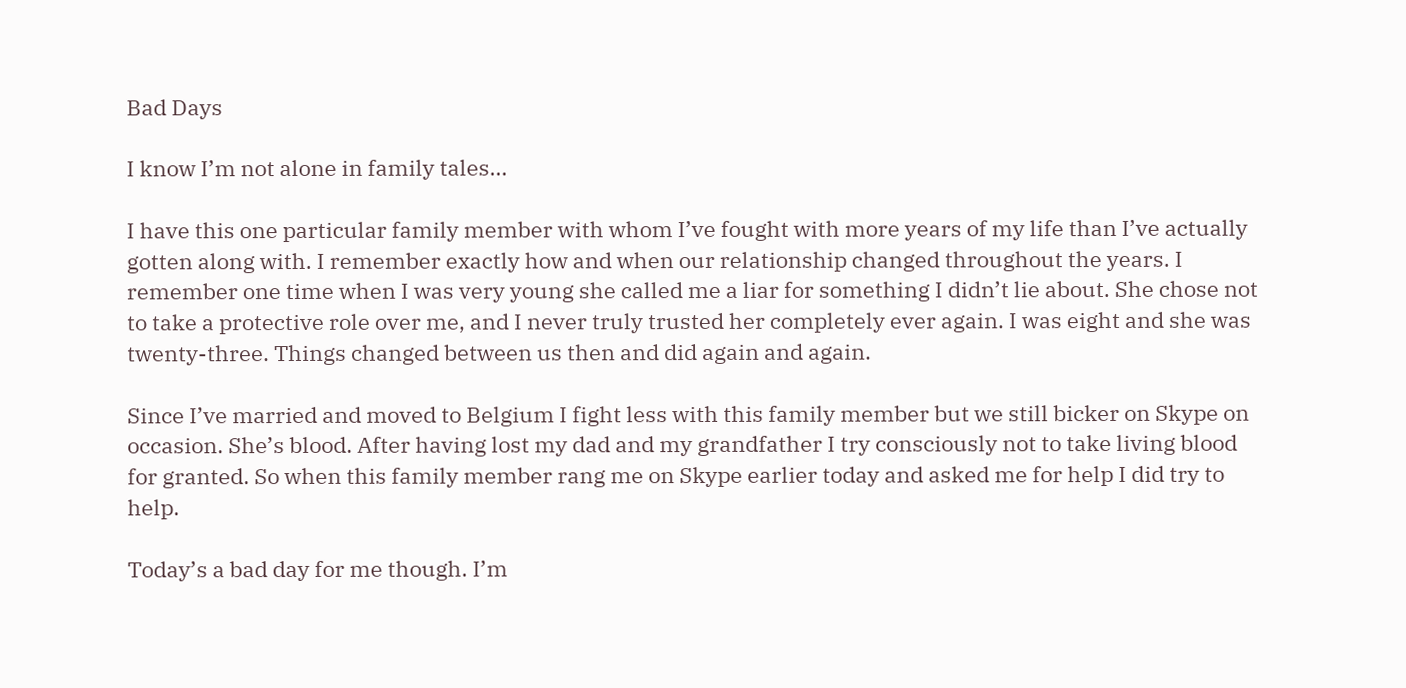Bad Days

I know I’m not alone in family tales…

I have this one particular family member with whom I’ve fought with more years of my life than I’ve actually gotten along with. I remember exactly how and when our relationship changed throughout the years. I remember one time when I was very young she called me a liar for something I didn’t lie about. She chose not to take a protective role over me, and I never truly trusted her completely ever again. I was eight and she was twenty-three. Things changed between us then and did again and again.

Since I’ve married and moved to Belgium I fight less with this family member but we still bicker on Skype on occasion. She’s blood. After having lost my dad and my grandfather I try consciously not to take living blood for granted. So when this family member rang me on Skype earlier today and asked me for help I did try to help.

Today’s a bad day for me though. I’m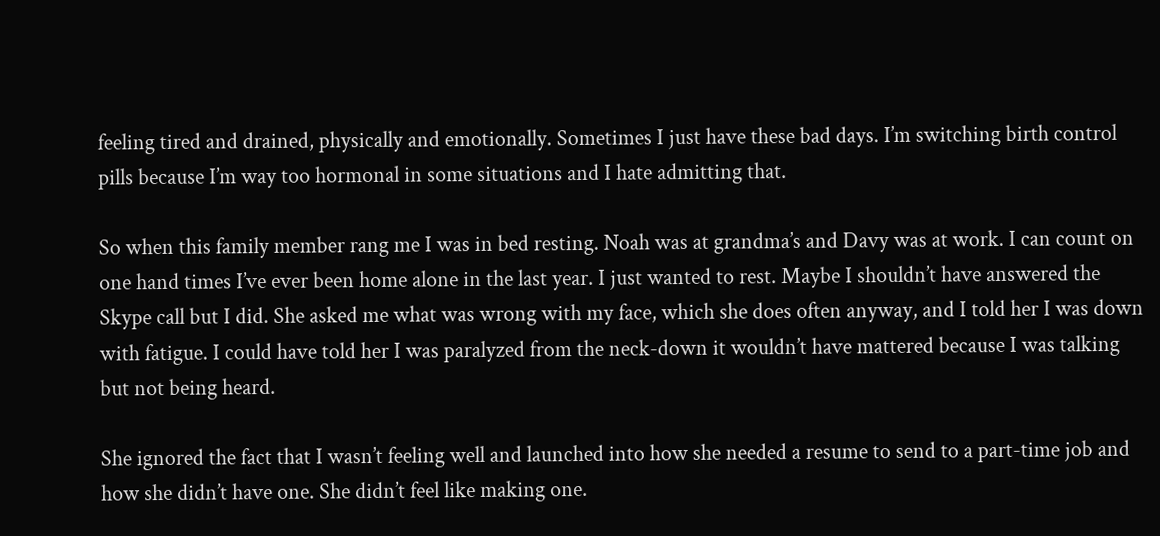feeling tired and drained, physically and emotionally. Sometimes I just have these bad days. I’m switching birth control pills because I’m way too hormonal in some situations and I hate admitting that.

So when this family member rang me I was in bed resting. Noah was at grandma’s and Davy was at work. I can count on one hand times I’ve ever been home alone in the last year. I just wanted to rest. Maybe I shouldn’t have answered the Skype call but I did. She asked me what was wrong with my face, which she does often anyway, and I told her I was down with fatigue. I could have told her I was paralyzed from the neck-down it wouldn’t have mattered because I was talking but not being heard.

She ignored the fact that I wasn’t feeling well and launched into how she needed a resume to send to a part-time job and how she didn’t have one. She didn’t feel like making one.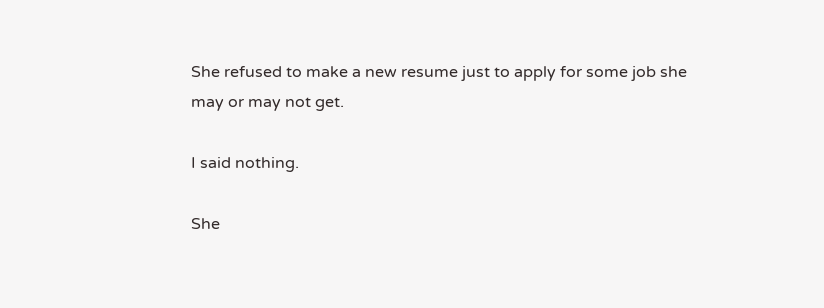She refused to make a new resume just to apply for some job she may or may not get.

I said nothing.

She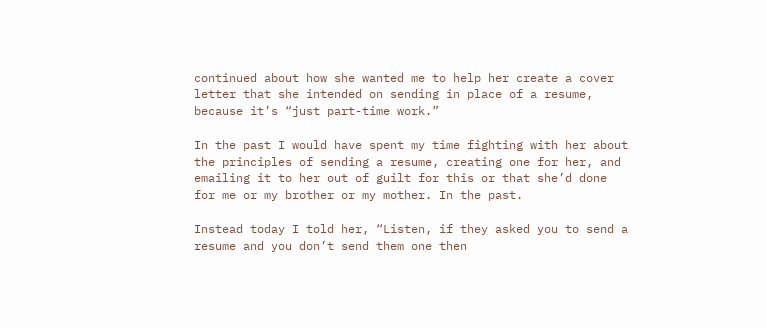continued about how she wanted me to help her create a cover letter that she intended on sending in place of a resume, because it’s “just part-time work.”

In the past I would have spent my time fighting with her about the principles of sending a resume, creating one for her, and emailing it to her out of guilt for this or that she’d done for me or my brother or my mother. In the past.

Instead today I told her, “Listen, if they asked you to send a resume and you don’t send them one then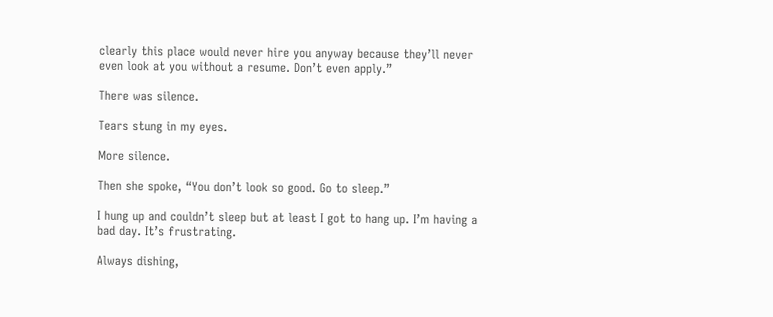clearly this place would never hire you anyway because they’ll never even look at you without a resume. Don’t even apply.”

There was silence.

Tears stung in my eyes.

More silence.

Then she spoke, “You don’t look so good. Go to sleep.”

I hung up and couldn’t sleep but at least I got to hang up. I’m having a bad day. It’s frustrating.

Always dishing,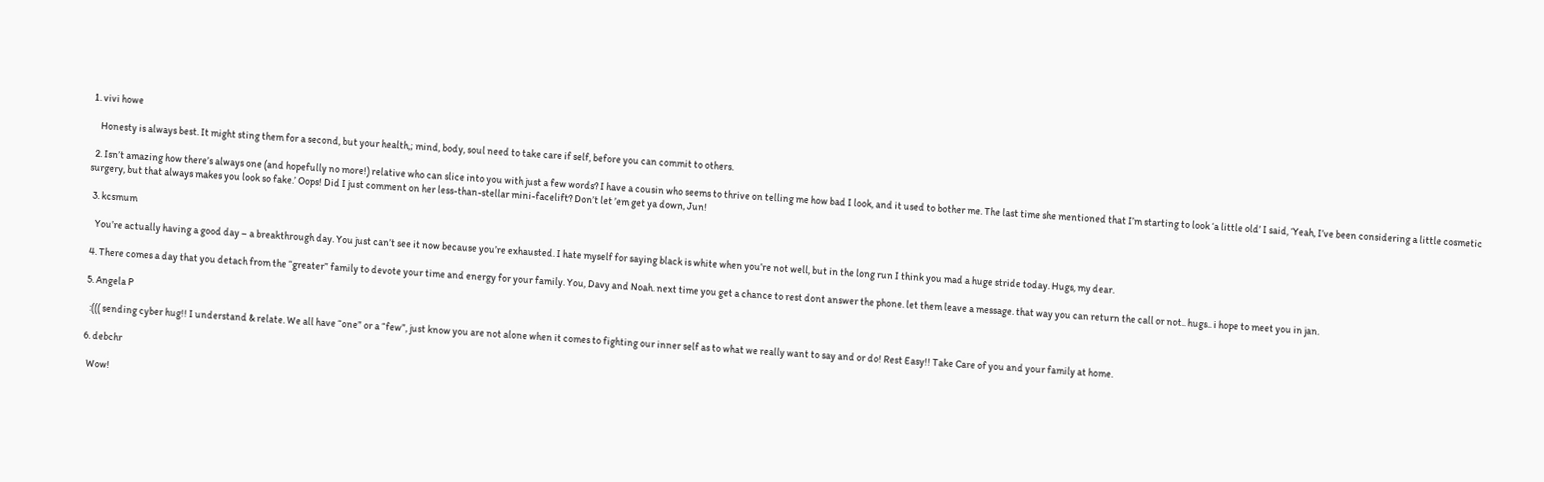1. vivi howe

    Honesty is always best. It might sting them for a second, but your health,; mind, body, soul need to take care if self, before you can commit to others.

  2. Isn’t amazing how there’s always one (and hopefully no more!) relative who can slice into you with just a few words? I have a cousin who seems to thrive on telling me how bad I look, and it used to bother me. The last time she mentioned that I’m starting to look ‘a little old’ I said, ‘Yeah, I’ve been considering a little cosmetic surgery, but that always makes you look so fake.’ Oops! Did I just comment on her less-than-stellar mini-facelift? Don’t let ’em get ya down, Jun!

  3. kcsmum

    You’re actually having a good day – a breakthrough day. You just can’t see it now because you’re exhausted. I hate myself for saying black is white when you’re not well, but in the long run I think you mad a huge stride today. Hugs, my dear.

  4. There comes a day that you detach from the “greater” family to devote your time and energy for your family. You, Davy and Noah. next time you get a chance to rest dont answer the phone. let them leave a message. that way you can return the call or not.. hugs.. i hope to meet you in jan.

  5. Angela P

    :((( sending cyber hug!! I understand & relate. We all have “one” or a “few”, just know you are not alone when it comes to fighting our inner self as to what we really want to say and or do! Rest Easy!! Take Care of you and your family at home.

  6. debchr

    Wow!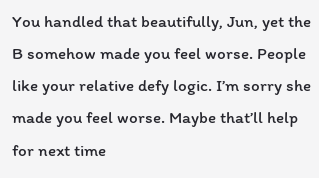You handled that beautifully, Jun, yet the B somehow made you feel worse. People like your relative defy logic. I’m sorry she made you feel worse. Maybe that’ll help for next time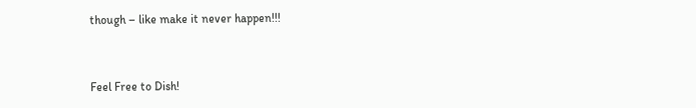though – like make it never happen!!!


Feel Free to Dish!